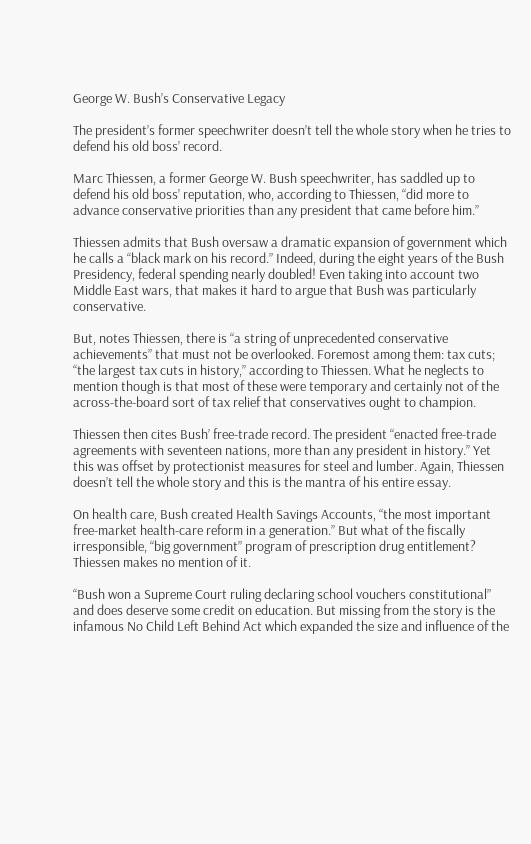George W. Bush’s Conservative Legacy

The president’s former speechwriter doesn’t tell the whole story when he tries to defend his old boss’ record.

Marc Thiessen, a former George W. Bush speechwriter, has saddled up to defend his old boss’ reputation, who, according to Thiessen, “did more to advance conservative priorities than any president that came before him.”

Thiessen admits that Bush oversaw a dramatic expansion of government which he calls a “black mark on his record.” Indeed, during the eight years of the Bush Presidency, federal spending nearly doubled! Even taking into account two Middle East wars, that makes it hard to argue that Bush was particularly conservative.

But, notes Thiessen, there is “a string of unprecedented conservative achievements” that must not be overlooked. Foremost among them: tax cuts; “the largest tax cuts in history,” according to Thiessen. What he neglects to mention though is that most of these were temporary and certainly not of the across-the-board sort of tax relief that conservatives ought to champion.

Thiessen then cites Bush’ free-trade record. The president “enacted free-trade agreements with seventeen nations, more than any president in history.” Yet this was offset by protectionist measures for steel and lumber. Again, Thiessen doesn’t tell the whole story and this is the mantra of his entire essay.

On health care, Bush created Health Savings Accounts, “the most important free-market health-care reform in a generation.” But what of the fiscally irresponsible, “big government” program of prescription drug entitlement? Thiessen makes no mention of it.

“Bush won a Supreme Court ruling declaring school vouchers constitutional” and does deserve some credit on education. But missing from the story is the infamous No Child Left Behind Act which expanded the size and influence of the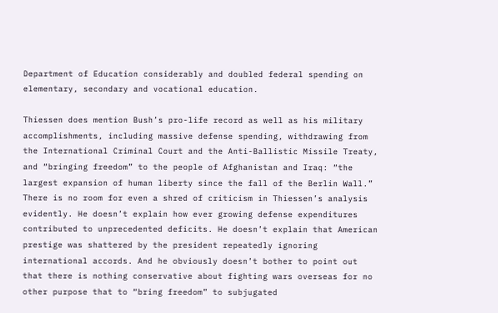Department of Education considerably and doubled federal spending on elementary, secondary and vocational education.

Thiessen does mention Bush’s pro-life record as well as his military accomplishments, including massive defense spending, withdrawing from the International Criminal Court and the Anti-Ballistic Missile Treaty, and “bringing freedom” to the people of Afghanistan and Iraq: “the largest expansion of human liberty since the fall of the Berlin Wall.” There is no room for even a shred of criticism in Thiessen’s analysis evidently. He doesn’t explain how ever growing defense expenditures contributed to unprecedented deficits. He doesn’t explain that American prestige was shattered by the president repeatedly ignoring international accords. And he obviously doesn’t bother to point out that there is nothing conservative about fighting wars overseas for no other purpose that to “bring freedom” to subjugated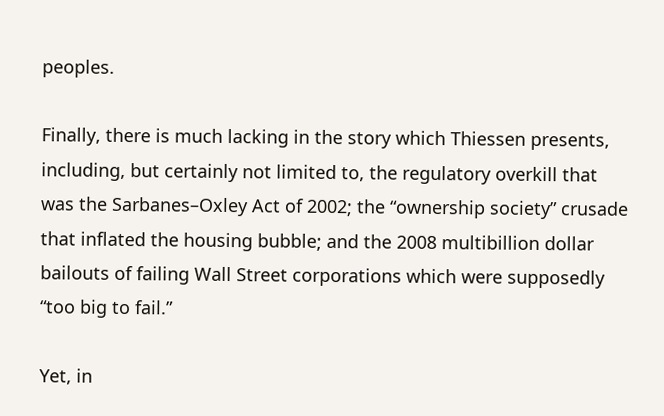peoples.

Finally, there is much lacking in the story which Thiessen presents, including, but certainly not limited to, the regulatory overkill that was the Sarbanes–Oxley Act of 2002; the “ownership society” crusade that inflated the housing bubble; and the 2008 multibillion dollar bailouts of failing Wall Street corporations which were supposedly “too big to fail.”

Yet, in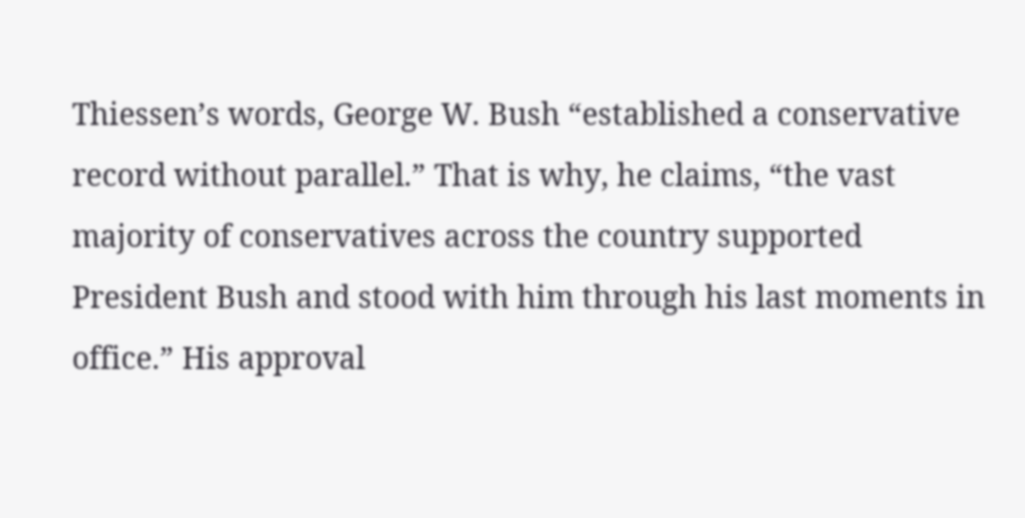Thiessen’s words, George W. Bush “established a conservative record without parallel.” That is why, he claims, “the vast majority of conservatives across the country supported President Bush and stood with him through his last moments in office.” His approval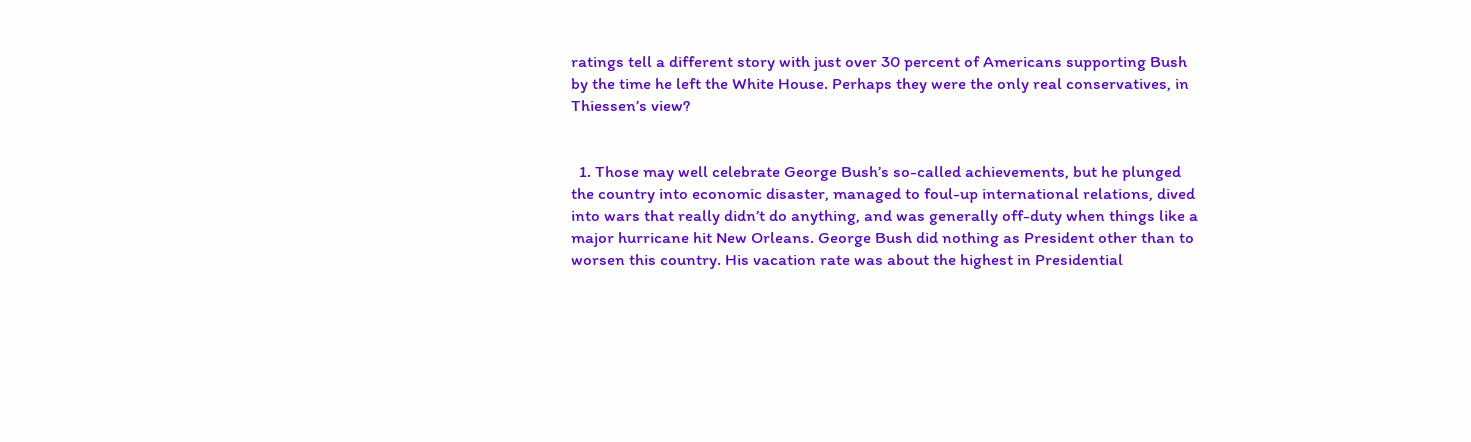ratings tell a different story with just over 30 percent of Americans supporting Bush by the time he left the White House. Perhaps they were the only real conservatives, in Thiessen’s view?


  1. Those may well celebrate George Bush’s so-called achievements, but he plunged the country into economic disaster, managed to foul-up international relations, dived into wars that really didn’t do anything, and was generally off-duty when things like a major hurricane hit New Orleans. George Bush did nothing as President other than to worsen this country. His vacation rate was about the highest in Presidential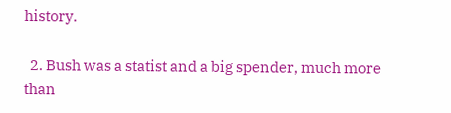history.

  2. Bush was a statist and a big spender, much more than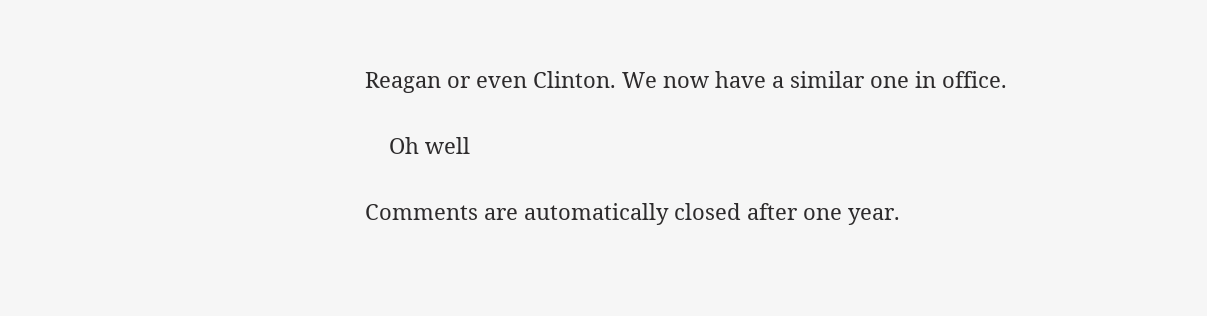Reagan or even Clinton. We now have a similar one in office.

    Oh well

Comments are automatically closed after one year.